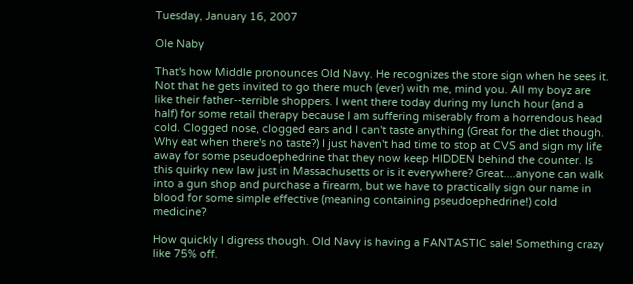Tuesday, January 16, 2007

Ole Naby

That's how Middle pronounces Old Navy. He recognizes the store sign when he sees it. Not that he gets invited to go there much (ever) with me, mind you. All my boyz are like their father--terrible shoppers. I went there today during my lunch hour (and a half) for some retail therapy because I am suffering miserably from a horrendous head cold. Clogged nose, clogged ears and I can't taste anything (Great for the diet though. Why eat when there's no taste?) I just haven't had time to stop at CVS and sign my life away for some pseudoephedrine that they now keep HIDDEN behind the counter. Is this quirky new law just in Massachusetts or is it everywhere? Great....anyone can walk into a gun shop and purchase a firearm, but we have to practically sign our name in blood for some simple effective (meaning containing pseudoephedrine!) cold medicine?

How quickly I digress though. Old Navy is having a FANTASTIC sale! Something crazy like 75% off.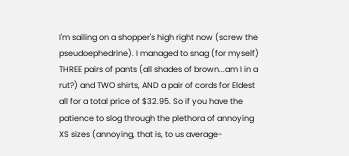I'm sailing on a shopper's high right now (screw the pseudoephedrine). I managed to snag (for myself) THREE pairs of pants (all shades of brown...am I in a rut?) and TWO shirts, AND a pair of cords for Eldest all for a total price of $32.95. So if you have the patience to slog through the plethora of annoying XS sizes (annoying, that is, to us average-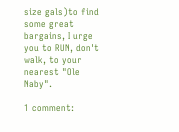size gals)to find some great bargains, I urge you to RUN, don't walk, to your nearest "Ole Naby".

1 comment: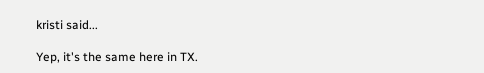kristi said...

Yep, it's the same here in TX.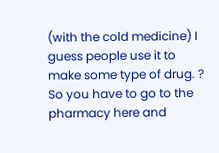(with the cold medicine) I guess people use it to make some type of drug. ? So you have to go to the pharmacy here and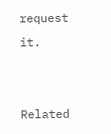request it.


Related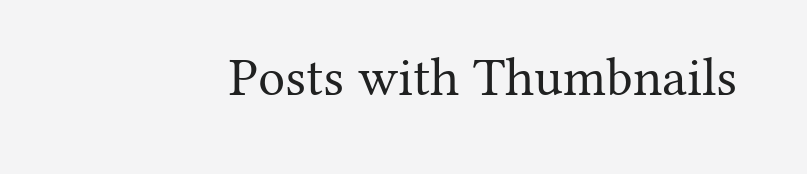Posts with Thumbnails